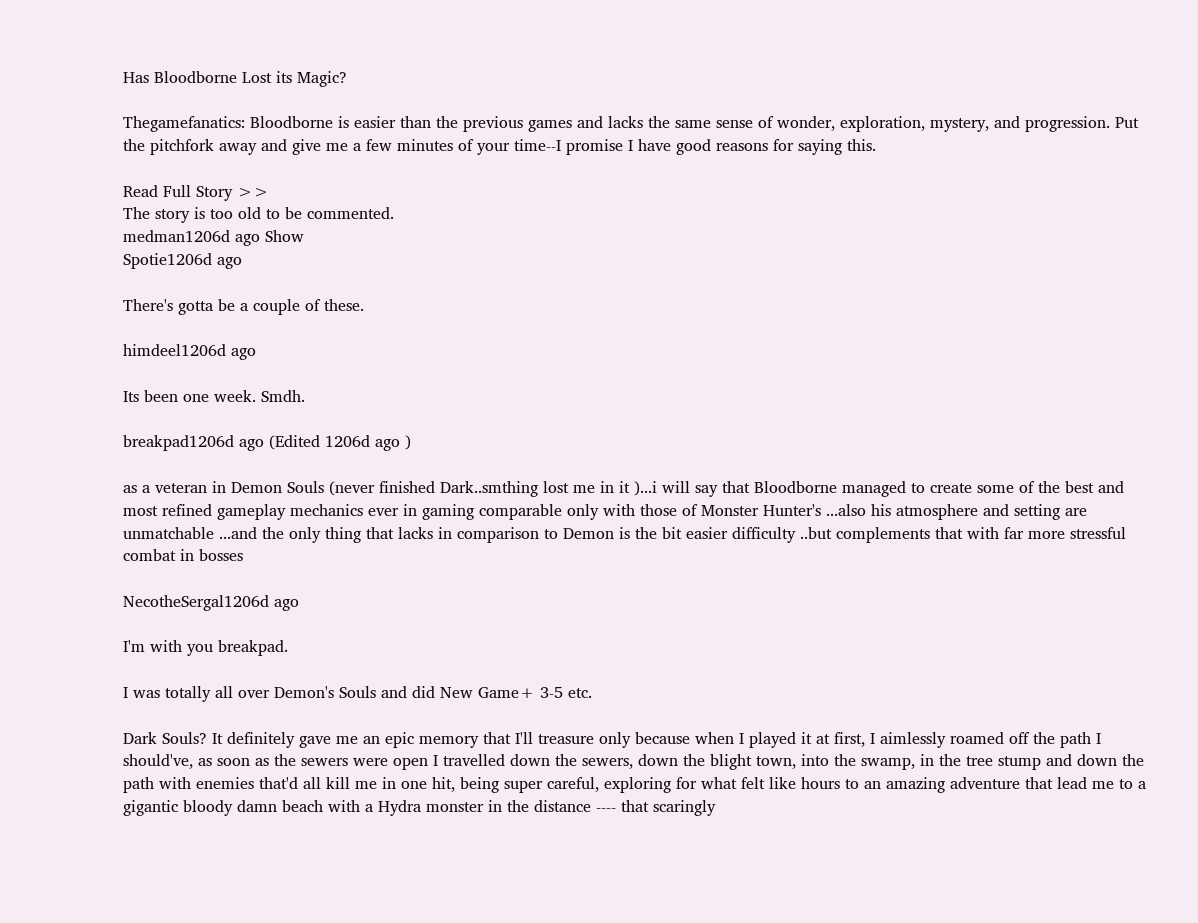Has Bloodborne Lost its Magic?

Thegamefanatics: Bloodborne is easier than the previous games and lacks the same sense of wonder, exploration, mystery, and progression. Put the pitchfork away and give me a few minutes of your time--I promise I have good reasons for saying this.

Read Full Story >>
The story is too old to be commented.
medman1206d ago Show
Spotie1206d ago

There's gotta be a couple of these.

himdeel1206d ago

Its been one week. Smdh.

breakpad1206d ago (Edited 1206d ago )

as a veteran in Demon Souls (never finished Dark..smthing lost me in it )...i will say that Bloodborne managed to create some of the best and most refined gameplay mechanics ever in gaming comparable only with those of Monster Hunter's ...also his atmosphere and setting are unmatchable ...and the only thing that lacks in comparison to Demon is the bit easier difficulty ..but complements that with far more stressful combat in bosses

NecotheSergal1206d ago

I'm with you breakpad.

I was totally all over Demon's Souls and did New Game+ 3-5 etc.

Dark Souls? It definitely gave me an epic memory that I'll treasure only because when I played it at first, I aimlessly roamed off the path I should've, as soon as the sewers were open I travelled down the sewers, down the blight town, into the swamp, in the tree stump and down the path with enemies that'd all kill me in one hit, being super careful, exploring for what felt like hours to an amazing adventure that lead me to a gigantic bloody damn beach with a Hydra monster in the distance ---- that scaringly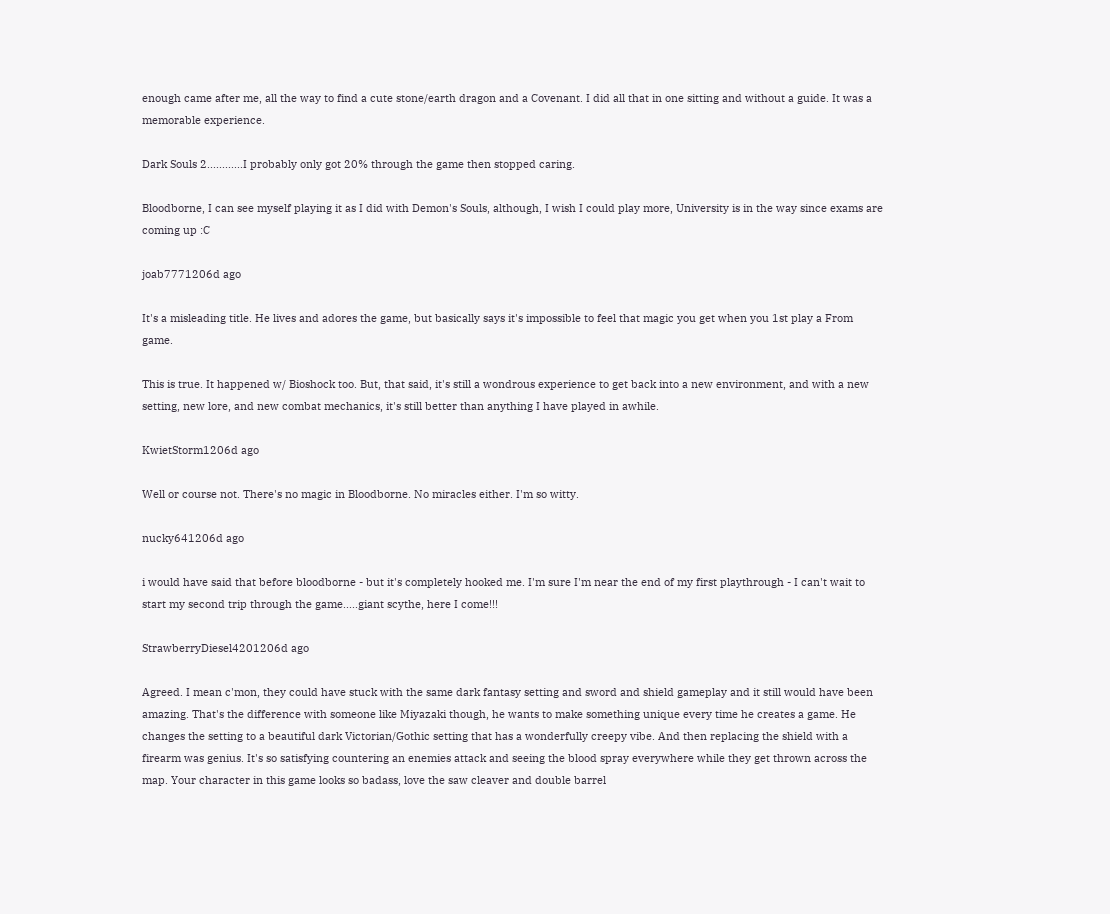enough came after me, all the way to find a cute stone/earth dragon and a Covenant. I did all that in one sitting and without a guide. It was a memorable experience.

Dark Souls 2............I probably only got 20% through the game then stopped caring.

Bloodborne, I can see myself playing it as I did with Demon's Souls, although, I wish I could play more, University is in the way since exams are coming up :C

joab7771206d ago

It's a misleading title. He lives and adores the game, but basically says it's impossible to feel that magic you get when you 1st play a From game.

This is true. It happened w/ Bioshock too. But, that said, it's still a wondrous experience to get back into a new environment, and with a new setting, new lore, and new combat mechanics, it's still better than anything I have played in awhile.

KwietStorm1206d ago

Well or course not. There's no magic in Bloodborne. No miracles either. I'm so witty.

nucky641206d ago

i would have said that before bloodborne - but it's completely hooked me. I'm sure I'm near the end of my first playthrough - I can't wait to start my second trip through the game.....giant scythe, here I come!!!

StrawberryDiesel4201206d ago

Agreed. I mean c'mon, they could have stuck with the same dark fantasy setting and sword and shield gameplay and it still would have been amazing. That's the difference with someone like Miyazaki though, he wants to make something unique every time he creates a game. He changes the setting to a beautiful dark Victorian/Gothic setting that has a wonderfully creepy vibe. And then replacing the shield with a firearm was genius. It's so satisfying countering an enemies attack and seeing the blood spray everywhere while they get thrown across the map. Your character in this game looks so badass, love the saw cleaver and double barrel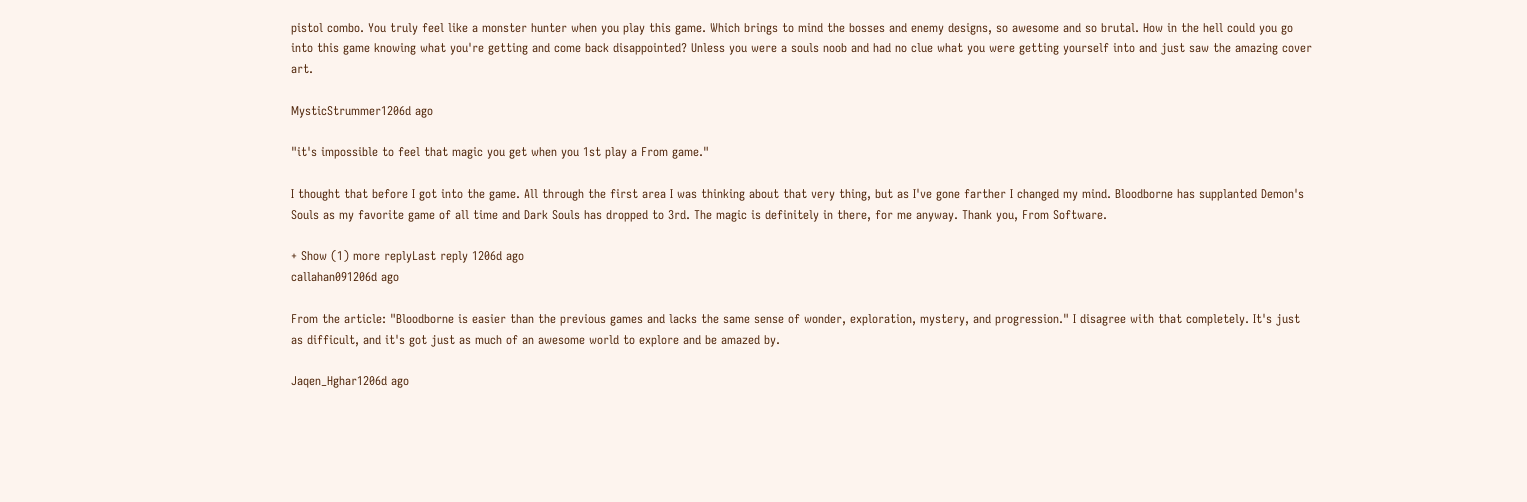pistol combo. You truly feel like a monster hunter when you play this game. Which brings to mind the bosses and enemy designs, so awesome and so brutal. How in the hell could you go into this game knowing what you're getting and come back disappointed? Unless you were a souls noob and had no clue what you were getting yourself into and just saw the amazing cover art.

MysticStrummer1206d ago

"it's impossible to feel that magic you get when you 1st play a From game."

I thought that before I got into the game. All through the first area I was thinking about that very thing, but as I've gone farther I changed my mind. Bloodborne has supplanted Demon's Souls as my favorite game of all time and Dark Souls has dropped to 3rd. The magic is definitely in there, for me anyway. Thank you, From Software.

+ Show (1) more replyLast reply 1206d ago
callahan091206d ago

From the article: "Bloodborne is easier than the previous games and lacks the same sense of wonder, exploration, mystery, and progression." I disagree with that completely. It's just as difficult, and it's got just as much of an awesome world to explore and be amazed by.

Jaqen_Hghar1206d ago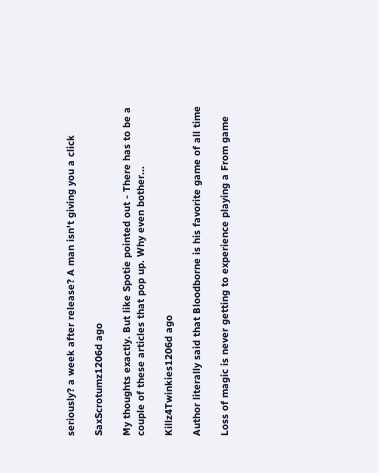seriously? a week after release? A man isn't giving you a click

SaxScrotumz1206d ago

My thoughts exactly. But like Spotie pointed out - There has to be a couple of these articles that pop up. Why even bother...

Killz4Twinkies1206d ago

Author literally said that Bloodborne is his favorite game of all time

Loss of magic is never getting to experience playing a From game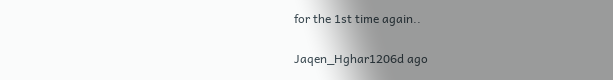for the 1st time again..

Jaqen_Hghar1206d ago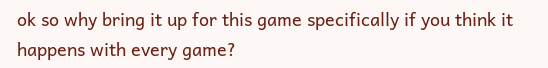ok so why bring it up for this game specifically if you think it happens with every game?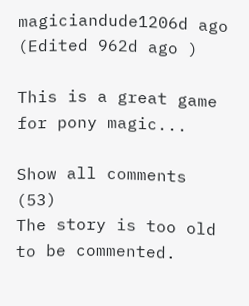magiciandude1206d ago (Edited 962d ago )

This is a great game for pony magic...

Show all comments (53)
The story is too old to be commented.